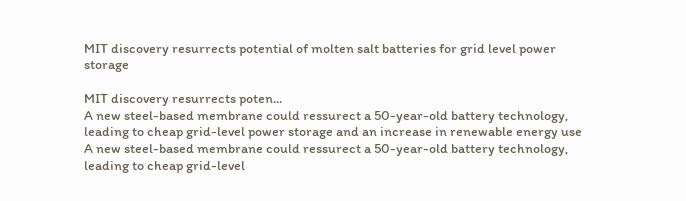MIT discovery resurrects potential of molten salt batteries for grid level power storage

MIT discovery resurrects poten...
A new steel-based membrane could ressurect a 50-year-old battery technology, leading to cheap grid-level power storage and an increase in renewable energy use
A new steel-based membrane could ressurect a 50-year-old battery technology, leading to cheap grid-level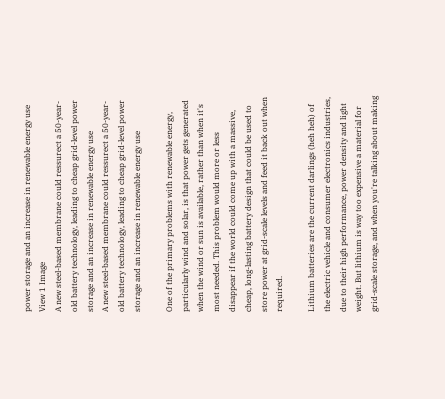power storage and an increase in renewable energy use
View 1 Image
A new steel-based membrane could ressurect a 50-year-old battery technology, leading to cheap grid-level power storage and an increase in renewable energy use
A new steel-based membrane could ressurect a 50-year-old battery technology, leading to cheap grid-level power storage and an increase in renewable energy use

One of the primary problems with renewable energy, particularly wind and solar, is that power gets generated when the wind or sun is available, rather than when it's most needed. This problem would more or less disappear if the world could come up with a massive, cheap, long-lasting battery design that could be used to store power at grid-scale levels and feed it back out when required.

Lithium batteries are the current darlings (heh heh) of the electric vehicle and consumer electronics industries, due to their high performance, power density and light weight. But lithium is way too expensive a material for grid-scale storage, and when you're talking about making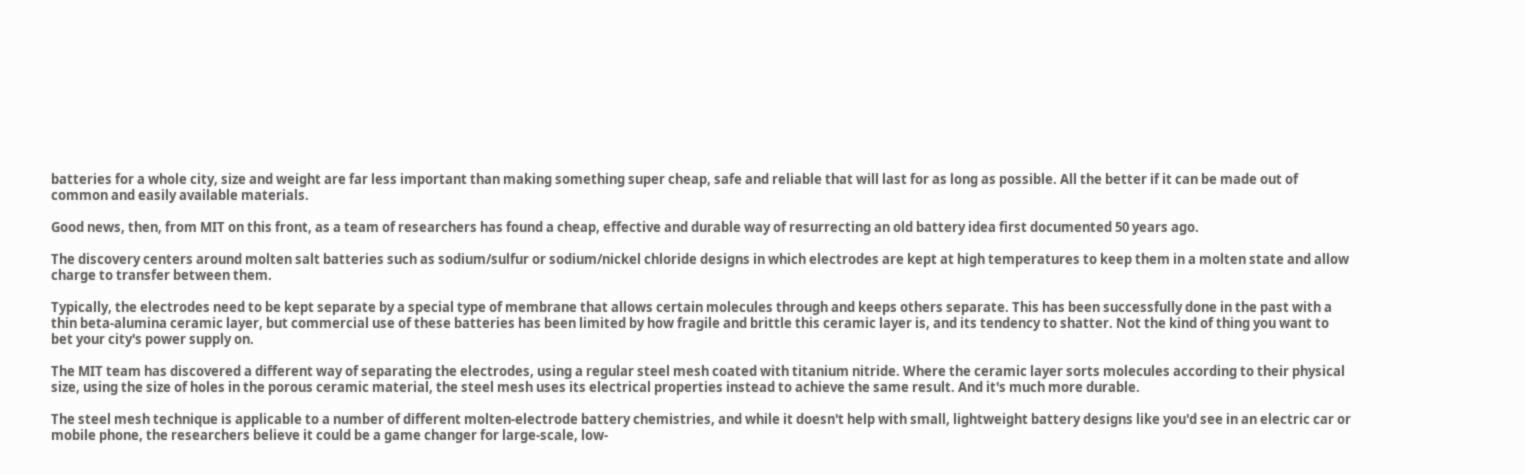batteries for a whole city, size and weight are far less important than making something super cheap, safe and reliable that will last for as long as possible. All the better if it can be made out of common and easily available materials.

Good news, then, from MIT on this front, as a team of researchers has found a cheap, effective and durable way of resurrecting an old battery idea first documented 50 years ago.

The discovery centers around molten salt batteries such as sodium/sulfur or sodium/nickel chloride designs in which electrodes are kept at high temperatures to keep them in a molten state and allow charge to transfer between them.

Typically, the electrodes need to be kept separate by a special type of membrane that allows certain molecules through and keeps others separate. This has been successfully done in the past with a thin beta-alumina ceramic layer, but commercial use of these batteries has been limited by how fragile and brittle this ceramic layer is, and its tendency to shatter. Not the kind of thing you want to bet your city's power supply on.

The MIT team has discovered a different way of separating the electrodes, using a regular steel mesh coated with titanium nitride. Where the ceramic layer sorts molecules according to their physical size, using the size of holes in the porous ceramic material, the steel mesh uses its electrical properties instead to achieve the same result. And it's much more durable.

The steel mesh technique is applicable to a number of different molten-electrode battery chemistries, and while it doesn't help with small, lightweight battery designs like you'd see in an electric car or mobile phone, the researchers believe it could be a game changer for large-scale, low-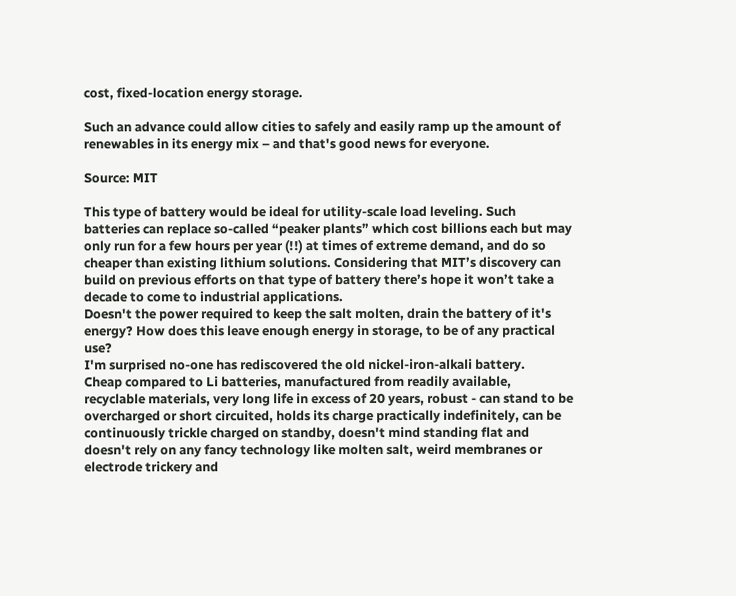cost, fixed-location energy storage.

Such an advance could allow cities to safely and easily ramp up the amount of renewables in its energy mix – and that's good news for everyone.

Source: MIT

This type of battery would be ideal for utility-scale load leveling. Such batteries can replace so-called “peaker plants” which cost billions each but may only run for a few hours per year (!!) at times of extreme demand, and do so cheaper than existing lithium solutions. Considering that MIT’s discovery can build on previous efforts on that type of battery there’s hope it won’t take a decade to come to industrial applications.
Doesn't the power required to keep the salt molten, drain the battery of it's energy? How does this leave enough energy in storage, to be of any practical use?
I'm surprised no-one has rediscovered the old nickel-iron-alkali battery.
Cheap compared to Li batteries, manufactured from readily available, recyclable materials, very long life in excess of 20 years, robust - can stand to be overcharged or short circuited, holds its charge practically indefinitely, can be continuously trickle charged on standby, doesn't mind standing flat and doesn't rely on any fancy technology like molten salt, weird membranes or electrode trickery and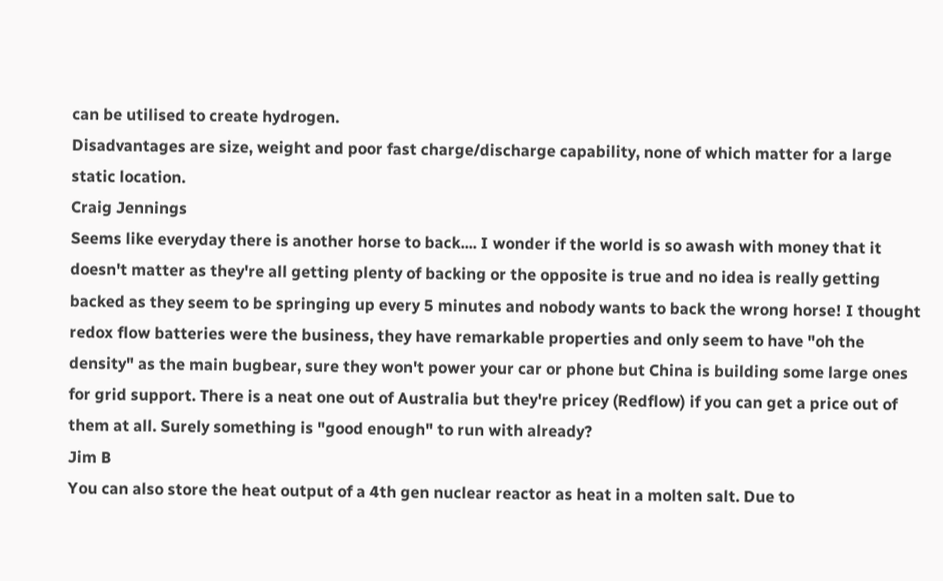can be utilised to create hydrogen.
Disadvantages are size, weight and poor fast charge/discharge capability, none of which matter for a large static location.
Craig Jennings
Seems like everyday there is another horse to back.... I wonder if the world is so awash with money that it doesn't matter as they're all getting plenty of backing or the opposite is true and no idea is really getting backed as they seem to be springing up every 5 minutes and nobody wants to back the wrong horse! I thought redox flow batteries were the business, they have remarkable properties and only seem to have "oh the density" as the main bugbear, sure they won't power your car or phone but China is building some large ones for grid support. There is a neat one out of Australia but they're pricey (Redflow) if you can get a price out of them at all. Surely something is "good enough" to run with already?
Jim B
You can also store the heat output of a 4th gen nuclear reactor as heat in a molten salt. Due to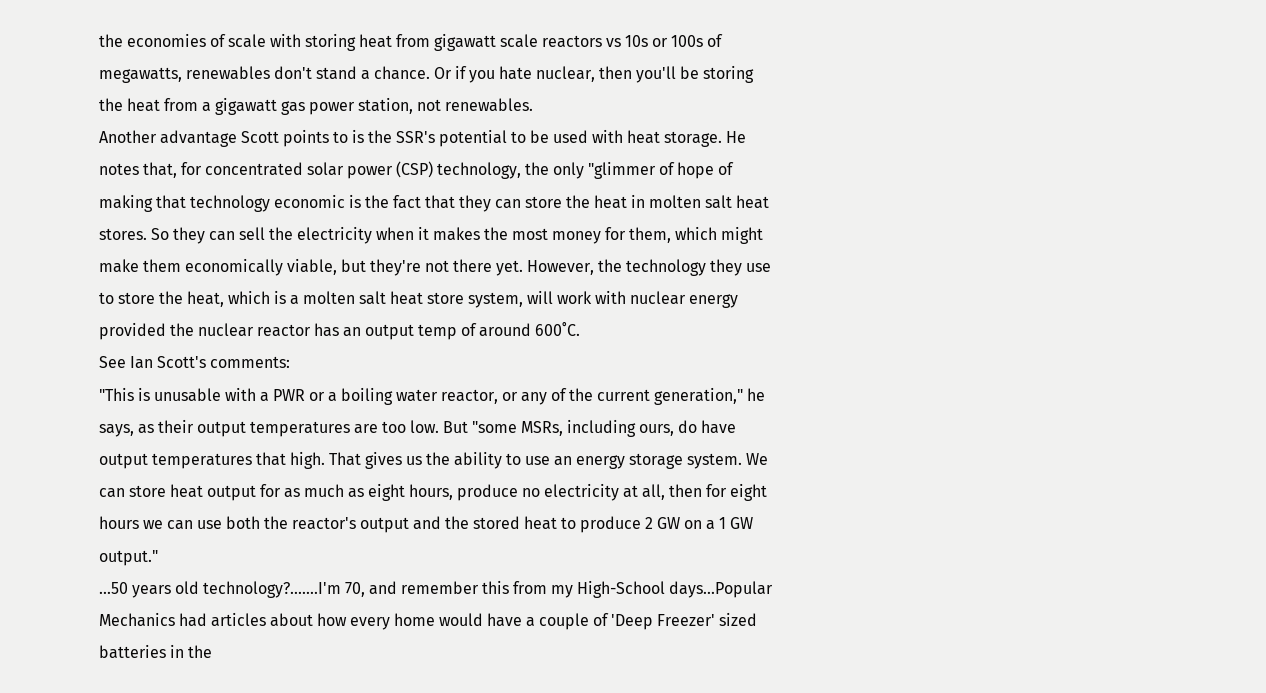the economies of scale with storing heat from gigawatt scale reactors vs 10s or 100s of megawatts, renewables don't stand a chance. Or if you hate nuclear, then you'll be storing the heat from a gigawatt gas power station, not renewables.
Another advantage Scott points to is the SSR's potential to be used with heat storage. He notes that, for concentrated solar power (CSP) technology, the only "glimmer of hope of making that technology economic is the fact that they can store the heat in molten salt heat stores. So they can sell the electricity when it makes the most money for them, which might make them economically viable, but they're not there yet. However, the technology they use to store the heat, which is a molten salt heat store system, will work with nuclear energy provided the nuclear reactor has an output temp of around 600˚C.
See Ian Scott's comments:
"This is unusable with a PWR or a boiling water reactor, or any of the current generation," he says, as their output temperatures are too low. But "some MSRs, including ours, do have output temperatures that high. That gives us the ability to use an energy storage system. We can store heat output for as much as eight hours, produce no electricity at all, then for eight hours we can use both the reactor's output and the stored heat to produce 2 GW on a 1 GW output."
...50 years old technology?.......I'm 70, and remember this from my High-School days...Popular Mechanics had articles about how every home would have a couple of 'Deep Freezer' sized batteries in the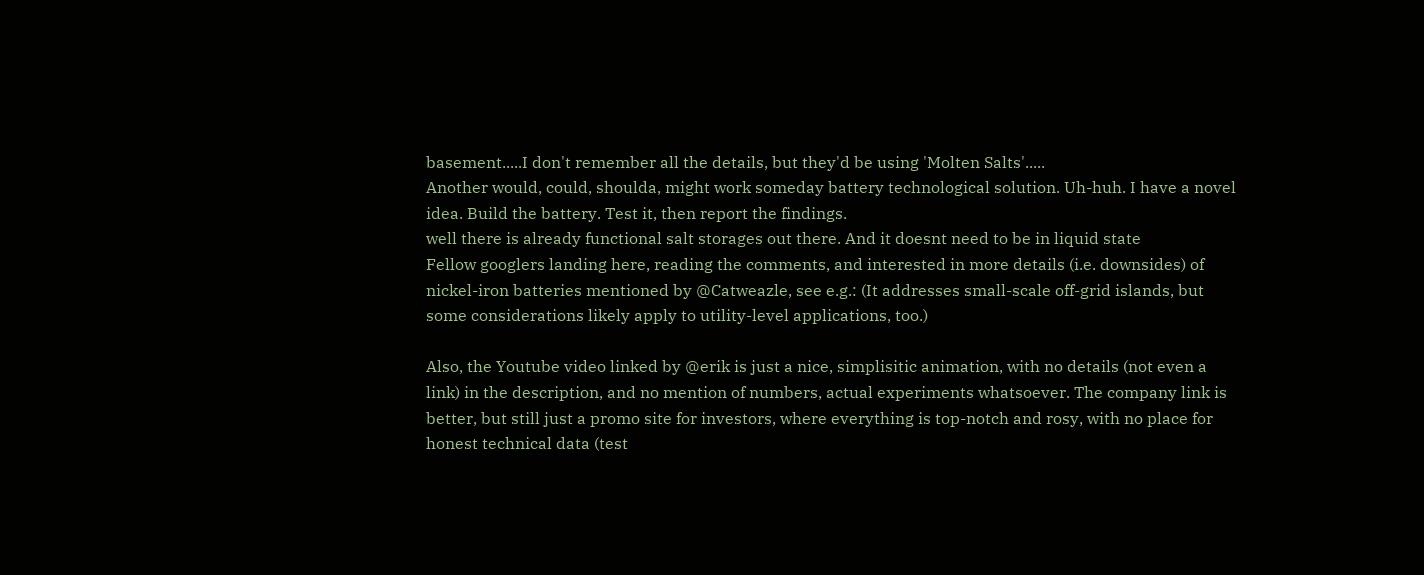basement.....I don't remember all the details, but they'd be using 'Molten Salts'.....
Another would, could, shoulda, might work someday battery technological solution. Uh-huh. I have a novel idea. Build the battery. Test it, then report the findings.
well there is already functional salt storages out there. And it doesnt need to be in liquid state
Fellow googlers landing here, reading the comments, and interested in more details (i.e. downsides) of nickel-iron batteries mentioned by @Catweazle, see e.g.: (It addresses small-scale off-grid islands, but some considerations likely apply to utility-level applications, too.)

Also, the Youtube video linked by @erik is just a nice, simplisitic animation, with no details (not even a link) in the description, and no mention of numbers, actual experiments whatsoever. The company link is better, but still just a promo site for investors, where everything is top-notch and rosy, with no place for honest technical data (test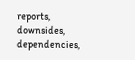reports, downsides, dependencies,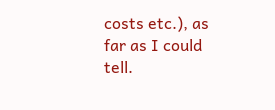costs etc.), as far as I could tell.